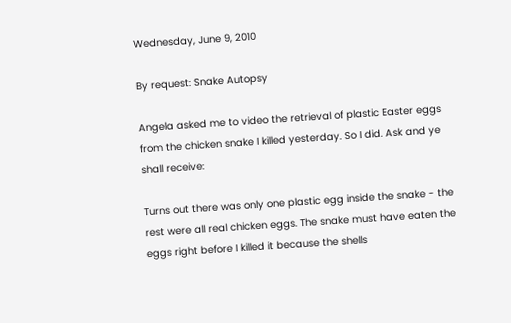Wednesday, June 9, 2010

By request: Snake Autopsy

Angela asked me to video the retrieval of plastic Easter eggs from the chicken snake I killed yesterday. So I did. Ask and ye shall receive:

Turns out there was only one plastic egg inside the snake - the rest were all real chicken eggs. The snake must have eaten the eggs right before I killed it because the shells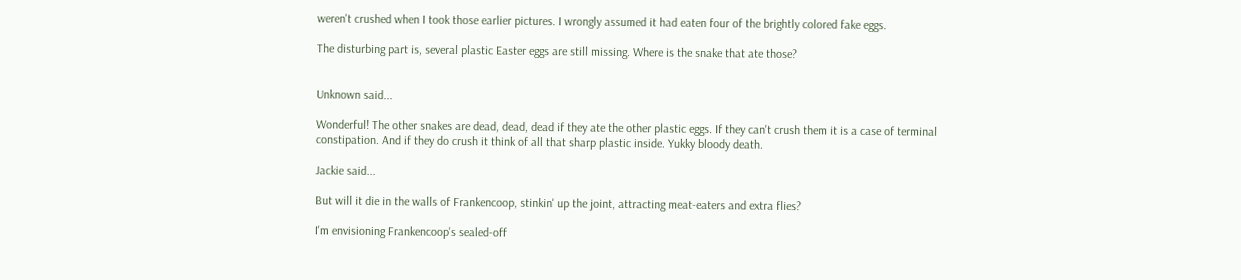weren't crushed when I took those earlier pictures. I wrongly assumed it had eaten four of the brightly colored fake eggs.

The disturbing part is, several plastic Easter eggs are still missing. Where is the snake that ate those?


Unknown said...

Wonderful! The other snakes are dead, dead, dead if they ate the other plastic eggs. If they can't crush them it is a case of terminal constipation. And if they do crush it think of all that sharp plastic inside. Yukky bloody death.

Jackie said...

But will it die in the walls of Frankencoop, stinkin' up the joint, attracting meat-eaters and extra flies?

I'm envisioning Frankencoop's sealed-off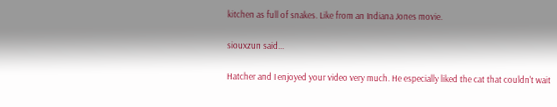kitchen as full of snakes. Like from an Indiana Jones movie.

siouxzun said...

Hatcher and I enjoyed your video very much. He especially liked the cat that couldn't wait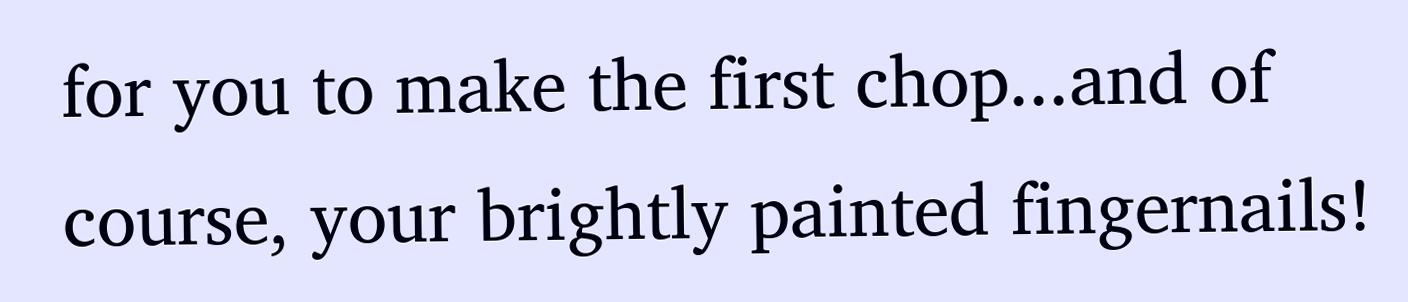for you to make the first chop...and of course, your brightly painted fingernails!